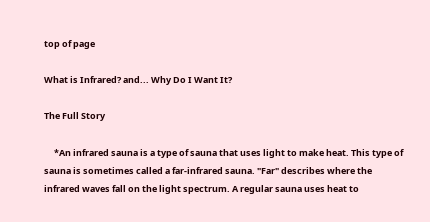top of page

What is Infrared? and... Why Do I Want It?

The Full Story

     *An infrared sauna is a type of sauna that uses light to make heat. This type of sauna is sometimes called a far-infrared sauna. "Far" describes where the infrared waves fall on the light spectrum. A regular sauna uses heat to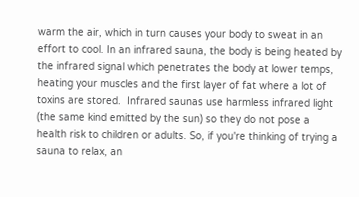warm the air, which in turn causes your body to sweat in an effort to cool. In an infrared sauna, the body is being heated by the infrared signal which penetrates the body at lower temps, heating your muscles and the first layer of fat where a lot of toxins are stored.  Infrared saunas use harmless infrared light (the same kind emitted by the sun) so they do not pose a health risk to children or adults. So, if you're thinking of trying a sauna to relax, an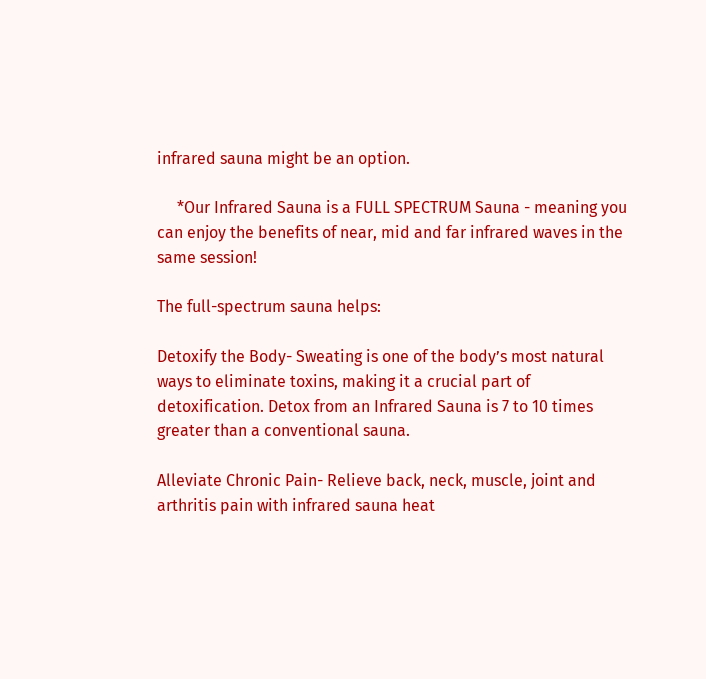infrared sauna might be an option.

     *Our Infrared Sauna is a FULL SPECTRUM Sauna - meaning you can enjoy the benefits of near, mid and far infrared waves in the same session!

The full-spectrum sauna helps:

Detoxify the Body- Sweating is one of the body’s most natural ways to eliminate toxins, making it a crucial part of detoxification. Detox from an Infrared Sauna is 7 to 10 times greater than a conventional sauna.

Alleviate Chronic Pain- Relieve back, neck, muscle, joint and arthritis pain with infrared sauna heat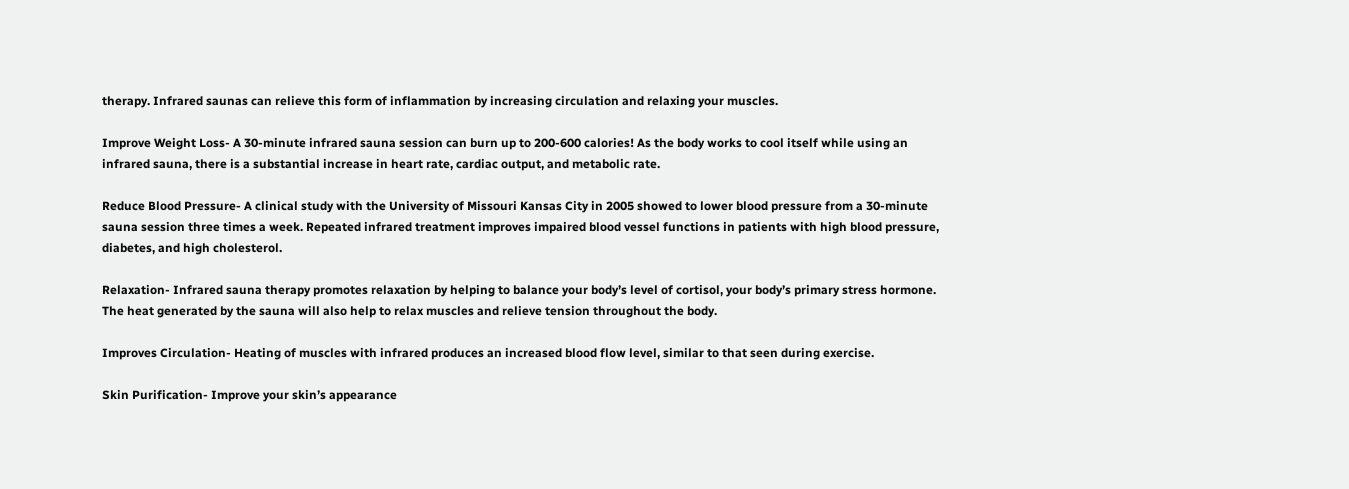therapy. Infrared saunas can relieve this form of inflammation by increasing circulation and relaxing your muscles.

Improve Weight Loss- A 30-minute infrared sauna session can burn up to 200-600 calories! As the body works to cool itself while using an infrared sauna, there is a substantial increase in heart rate, cardiac output, and metabolic rate.

Reduce Blood Pressure- A clinical study with the University of Missouri Kansas City in 2005 showed to lower blood pressure from a 30-minute sauna session three times a week. Repeated infrared treatment improves impaired blood vessel functions in patients with high blood pressure, diabetes, and high cholesterol.

Relaxation- Infrared sauna therapy promotes relaxation by helping to balance your body’s level of cortisol, your body’s primary stress hormone. The heat generated by the sauna will also help to relax muscles and relieve tension throughout the body.

Improves Circulation- Heating of muscles with infrared produces an increased blood flow level, similar to that seen during exercise.

Skin Purification- Improve your skin’s appearance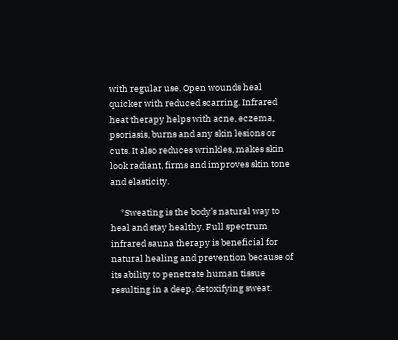with regular use. Open wounds heal quicker with reduced scarring. Infrared heat therapy helps with acne, eczema, psoriasis, burns and any skin lesions or cuts. It also reduces wrinkles, makes skin look radiant, firms and improves skin tone and elasticity.

     *Sweating is the body’s natural way to heal and stay healthy. Full spectrum infrared sauna therapy is beneficial for natural healing and prevention because of its ability to penetrate human tissue resulting in a deep, detoxifying sweat.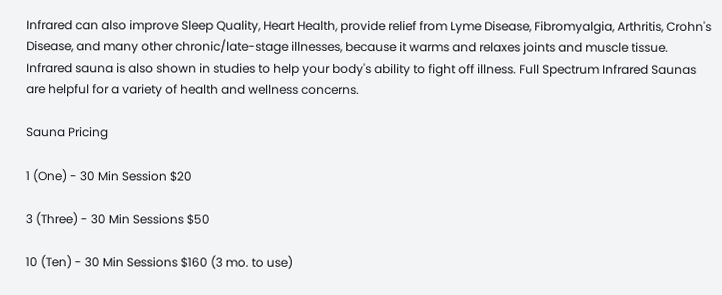Infrared can also improve Sleep Quality, Heart Health, provide relief from Lyme Disease, Fibromyalgia, Arthritis, Crohn's Disease, and many other chronic/late-stage illnesses, because it warms and relaxes joints and muscle tissue. Infrared sauna is also shown in studies to help your body's ability to fight off illness. Full Spectrum Infrared Saunas are helpful for a variety of health and wellness concerns.

Sauna Pricing

1 (One) - 30 Min Session $20

3 (Three) - 30 Min Sessions $50

10 (Ten) - 30 Min Sessions $160 (3 mo. to use)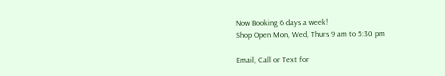Now Booking 6 days a week!
Shop Open Mon, Wed, Thurs 9 am to 5:30 pm

Email, Call or Text for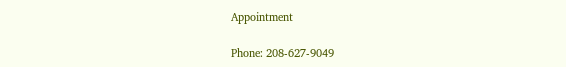Appointment

Phone: 208-627-9049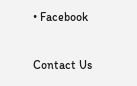• Facebook

Contact Us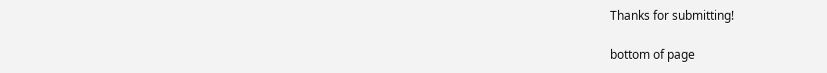Thanks for submitting!

bottom of page